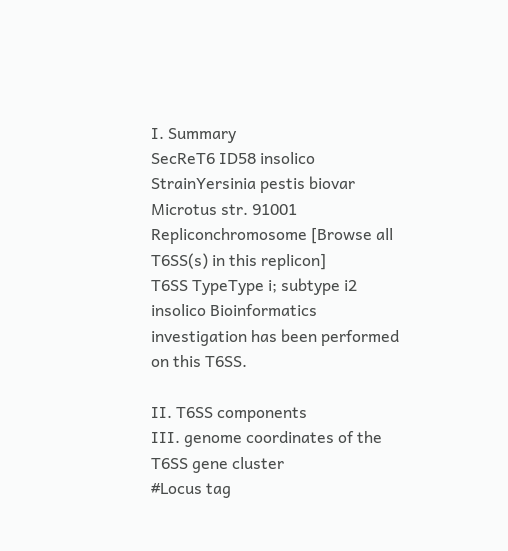I. Summary
SecReT6 ID58 insolico
StrainYersinia pestis biovar Microtus str. 91001
Repliconchromosome [Browse all T6SS(s) in this replicon]
T6SS TypeType i; subtype i2
insolico Bioinformatics investigation has been performed on this T6SS.

II. T6SS components
III. genome coordinates of the T6SS gene cluster
#Locus tag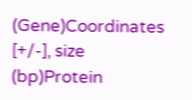(Gene)Coordinates [+/-], size (bp)Protein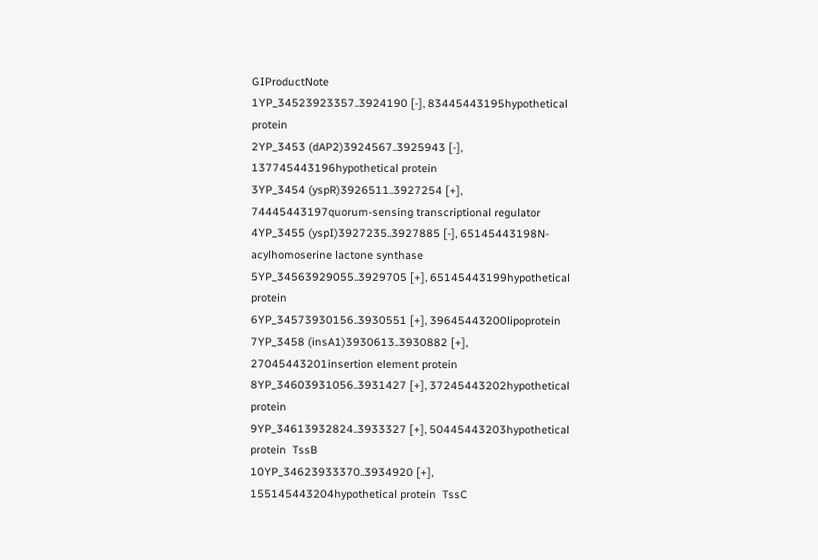GIProductNote
1YP_34523923357..3924190 [-], 83445443195hypothetical protein
2YP_3453 (dAP2)3924567..3925943 [-], 137745443196hypothetical protein
3YP_3454 (yspR)3926511..3927254 [+], 74445443197quorum-sensing transcriptional regulator
4YP_3455 (yspI)3927235..3927885 [-], 65145443198N-acylhomoserine lactone synthase
5YP_34563929055..3929705 [+], 65145443199hypothetical protein
6YP_34573930156..3930551 [+], 39645443200lipoprotein
7YP_3458 (insA1)3930613..3930882 [+], 27045443201insertion element protein
8YP_34603931056..3931427 [+], 37245443202hypothetical protein
9YP_34613932824..3933327 [+], 50445443203hypothetical protein  TssB
10YP_34623933370..3934920 [+], 155145443204hypothetical protein  TssC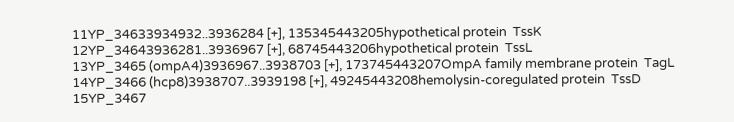11YP_34633934932..3936284 [+], 135345443205hypothetical protein  TssK
12YP_34643936281..3936967 [+], 68745443206hypothetical protein  TssL
13YP_3465 (ompA4)3936967..3938703 [+], 173745443207OmpA family membrane protein  TagL
14YP_3466 (hcp8)3938707..3939198 [+], 49245443208hemolysin-coregulated protein  TssD
15YP_3467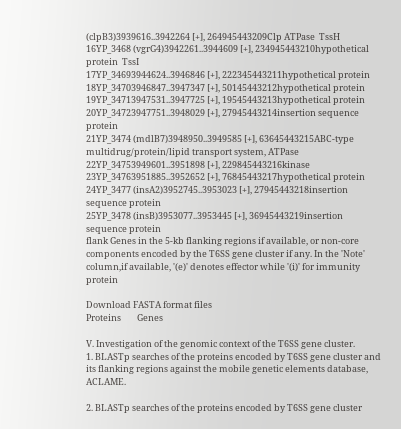(clpB3)3939616..3942264 [+], 264945443209Clp ATPase  TssH
16YP_3468 (vgrG4)3942261..3944609 [+], 234945443210hypothetical protein  TssI
17YP_34693944624..3946846 [+], 222345443211hypothetical protein
18YP_34703946847..3947347 [+], 50145443212hypothetical protein
19YP_34713947531..3947725 [+], 19545443213hypothetical protein
20YP_34723947751..3948029 [+], 27945443214insertion sequence protein
21YP_3474 (mdlB7)3948950..3949585 [+], 63645443215ABC-type multidrug/protein/lipid transport system, ATPase
22YP_34753949601..3951898 [+], 229845443216kinase
23YP_34763951885..3952652 [+], 76845443217hypothetical protein
24YP_3477 (insA2)3952745..3953023 [+], 27945443218insertion sequence protein
25YP_3478 (insB)3953077..3953445 [+], 36945443219insertion sequence protein
flank Genes in the 5-kb flanking regions if available, or non-core components encoded by the T6SS gene cluster if any. In the 'Note' column,if available, '(e)' denotes effector while '(i)' for immunity protein

Download FASTA format files
Proteins        Genes

V. Investigation of the genomic context of the T6SS gene cluster.
1. BLASTp searches of the proteins encoded by T6SS gene cluster and its flanking regions against the mobile genetic elements database, ACLAME.

2. BLASTp searches of the proteins encoded by T6SS gene cluster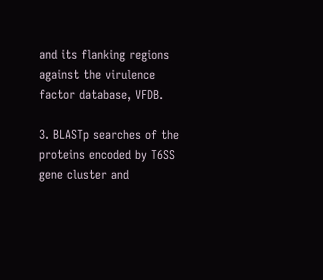and its flanking regions against the virulence factor database, VFDB.

3. BLASTp searches of the proteins encoded by T6SS gene cluster and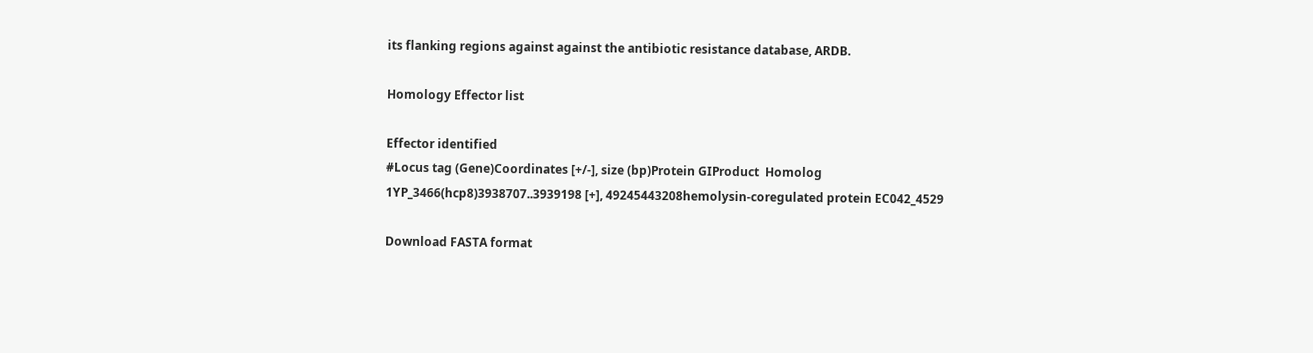its flanking regions against against the antibiotic resistance database, ARDB.

Homology Effector list

Effector identified
#Locus tag (Gene)Coordinates [+/-], size (bp)Protein GIProduct  Homolog
1YP_3466(hcp8)3938707..3939198 [+], 49245443208hemolysin-coregulated protein EC042_4529

Download FASTA format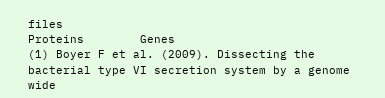files
Proteins        Genes
(1) Boyer F et al. (2009). Dissecting the bacterial type VI secretion system by a genome wide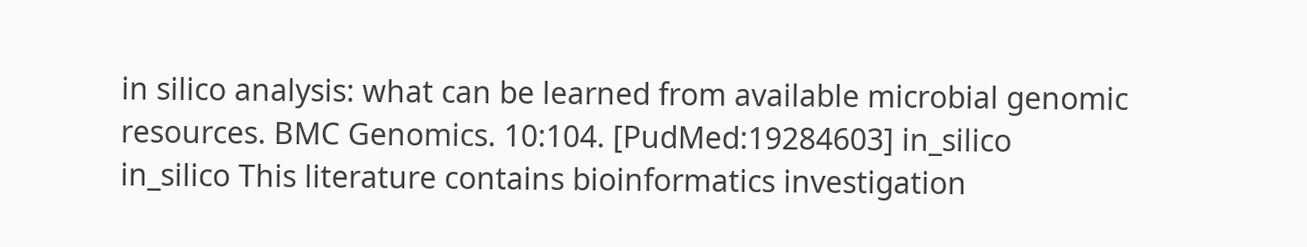in silico analysis: what can be learned from available microbial genomic resources. BMC Genomics. 10:104. [PudMed:19284603] in_silico
in_silico This literature contains bioinformatics investigation